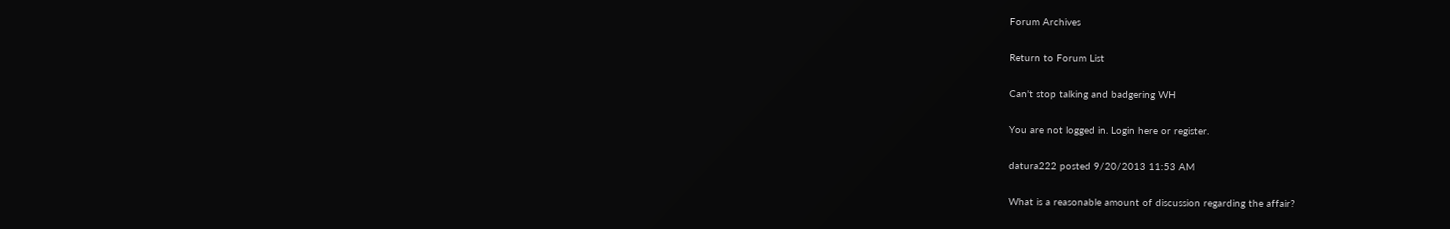Forum Archives

Return to Forum List

Can't stop talking and badgering WH

You are not logged in. Login here or register.

datura222 posted 9/20/2013 11:53 AM

What is a reasonable amount of discussion regarding the affair?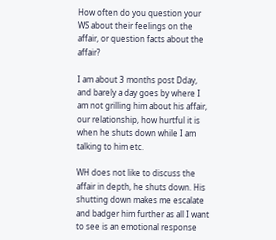How often do you question your WS about their feelings on the affair, or question facts about the affair?

I am about 3 months post Dday, and barely a day goes by where I am not grilling him about his affair, our relationship, how hurtful it is when he shuts down while I am talking to him etc.

WH does not like to discuss the affair in depth, he shuts down. His shutting down makes me escalate and badger him further as all I want to see is an emotional response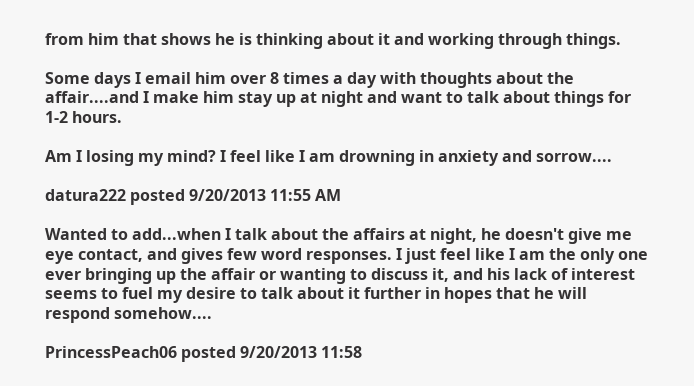from him that shows he is thinking about it and working through things.

Some days I email him over 8 times a day with thoughts about the affair....and I make him stay up at night and want to talk about things for 1-2 hours.

Am I losing my mind? I feel like I am drowning in anxiety and sorrow....

datura222 posted 9/20/2013 11:55 AM

Wanted to add...when I talk about the affairs at night, he doesn't give me eye contact, and gives few word responses. I just feel like I am the only one ever bringing up the affair or wanting to discuss it, and his lack of interest seems to fuel my desire to talk about it further in hopes that he will respond somehow....

PrincessPeach06 posted 9/20/2013 11:58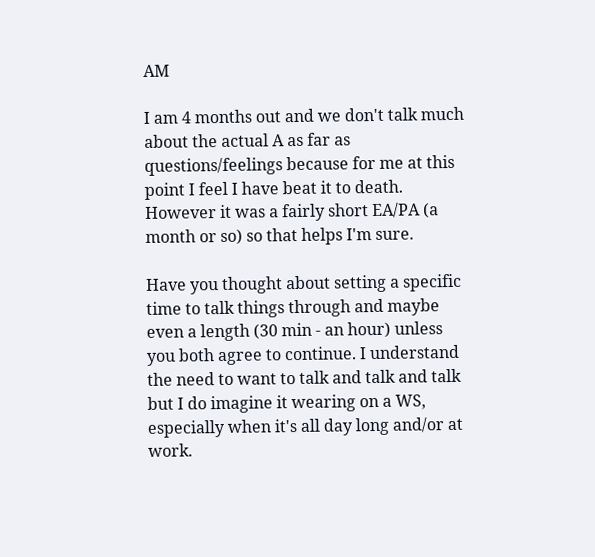AM

I am 4 months out and we don't talk much about the actual A as far as questions/feelings because for me at this point I feel I have beat it to death. However it was a fairly short EA/PA (a month or so) so that helps I'm sure.

Have you thought about setting a specific time to talk things through and maybe even a length (30 min - an hour) unless you both agree to continue. I understand the need to want to talk and talk and talk but I do imagine it wearing on a WS, especially when it's all day long and/or at work.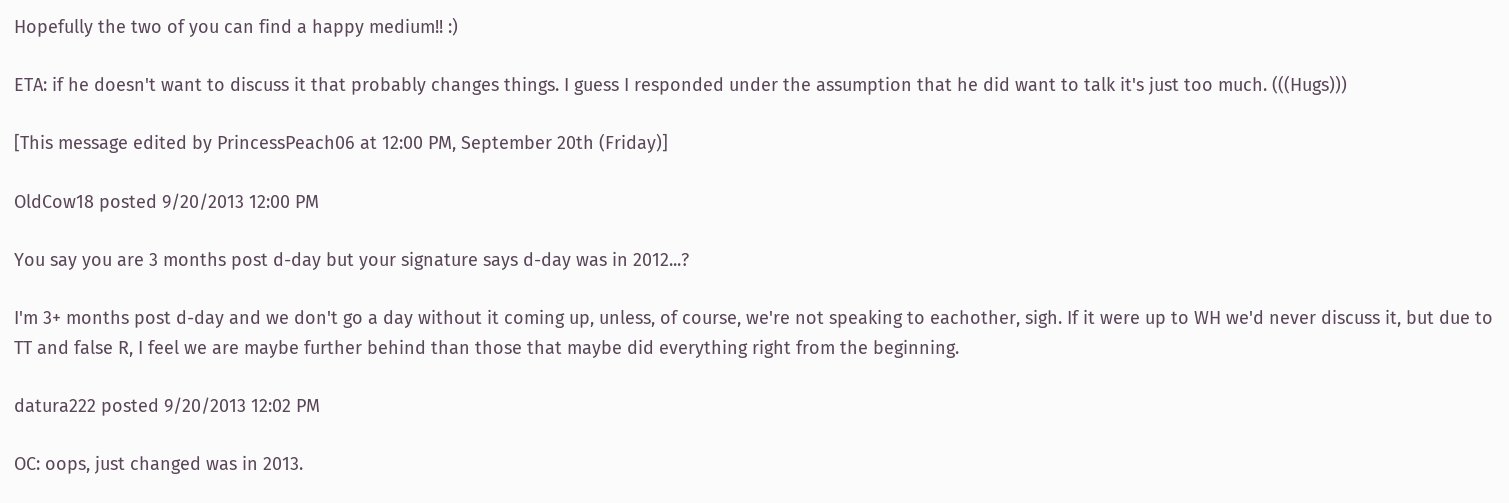Hopefully the two of you can find a happy medium!! :)

ETA: if he doesn't want to discuss it that probably changes things. I guess I responded under the assumption that he did want to talk it's just too much. (((Hugs)))

[This message edited by PrincessPeach06 at 12:00 PM, September 20th (Friday)]

OldCow18 posted 9/20/2013 12:00 PM

You say you are 3 months post d-day but your signature says d-day was in 2012...?

I'm 3+ months post d-day and we don't go a day without it coming up, unless, of course, we're not speaking to eachother, sigh. If it were up to WH we'd never discuss it, but due to TT and false R, I feel we are maybe further behind than those that maybe did everything right from the beginning.

datura222 posted 9/20/2013 12:02 PM

OC: oops, just changed was in 2013.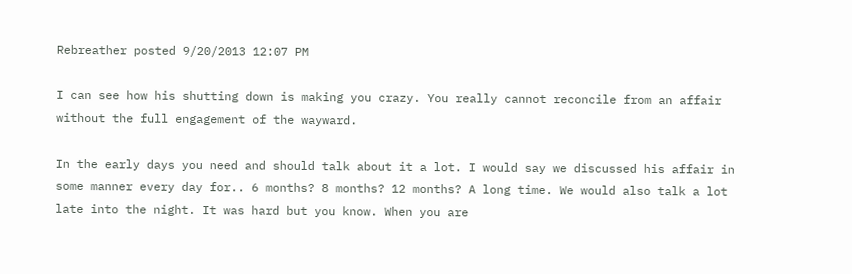Rebreather posted 9/20/2013 12:07 PM

I can see how his shutting down is making you crazy. You really cannot reconcile from an affair without the full engagement of the wayward.

In the early days you need and should talk about it a lot. I would say we discussed his affair in some manner every day for.. 6 months? 8 months? 12 months? A long time. We would also talk a lot late into the night. It was hard but you know. When you are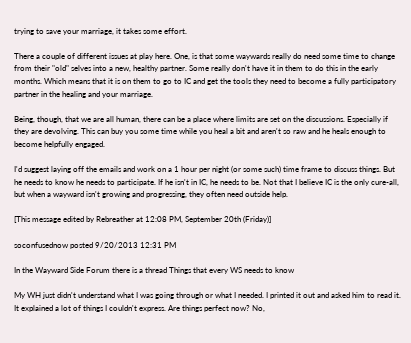trying to save your marriage, it takes some effort.

There a couple of different issues at play here. One, is that some waywards really do need some time to change from their "old" selves into a new, healthy partner. Some really don't have it in them to do this in the early months. Which means that it is on them to go to IC and get the tools they need to become a fully participatory partner in the healing and your marriage.

Being, though, that we are all human, there can be a place where limits are set on the discussions. Especially if they are devolving. This can buy you some time while you heal a bit and aren't so raw and he heals enough to become helpfully engaged.

I'd suggest laying off the emails and work on a 1 hour per night (or some such) time frame to discuss things. But he needs to know he needs to participate. If he isn't in IC, he needs to be. Not that I believe IC is the only cure-all, but when a wayward isn't growing and progressing, they often need outside help.

[This message edited by Rebreather at 12:08 PM, September 20th (Friday)]

soconfusednow posted 9/20/2013 12:31 PM

In the Wayward Side Forum there is a thread Things that every WS needs to know

My WH just didn't understand what I was going through or what I needed. I printed it out and asked him to read it.
It explained a lot of things I couldn't express. Are things perfect now? No,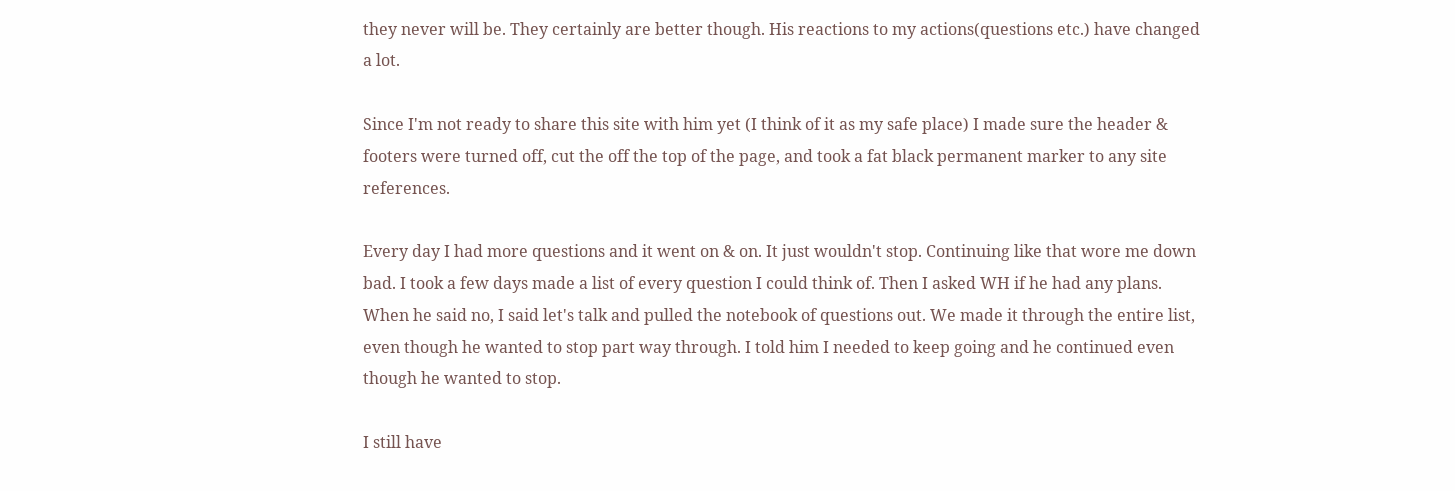they never will be. They certainly are better though. His reactions to my actions(questions etc.) have changed a lot.

Since I'm not ready to share this site with him yet (I think of it as my safe place) I made sure the header & footers were turned off, cut the off the top of the page, and took a fat black permanent marker to any site references.

Every day I had more questions and it went on & on. It just wouldn't stop. Continuing like that wore me down bad. I took a few days made a list of every question I could think of. Then I asked WH if he had any plans. When he said no, I said let's talk and pulled the notebook of questions out. We made it through the entire list, even though he wanted to stop part way through. I told him I needed to keep going and he continued even though he wanted to stop.

I still have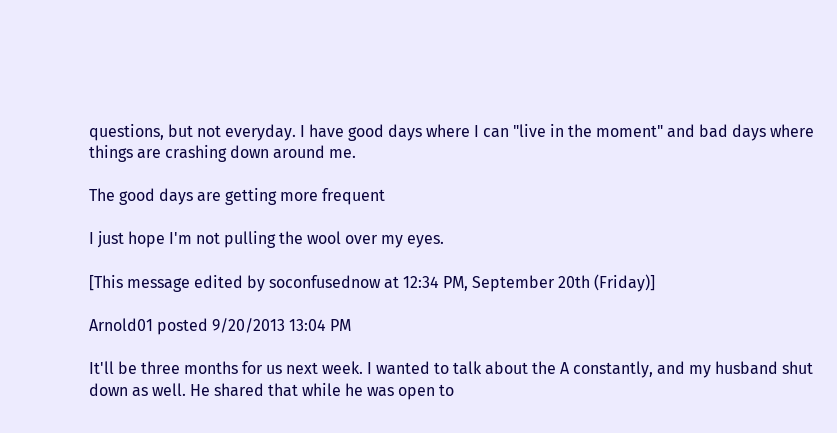questions, but not everyday. I have good days where I can "live in the moment" and bad days where things are crashing down around me.

The good days are getting more frequent

I just hope I'm not pulling the wool over my eyes.

[This message edited by soconfusednow at 12:34 PM, September 20th (Friday)]

Arnold01 posted 9/20/2013 13:04 PM

It'll be three months for us next week. I wanted to talk about the A constantly, and my husband shut down as well. He shared that while he was open to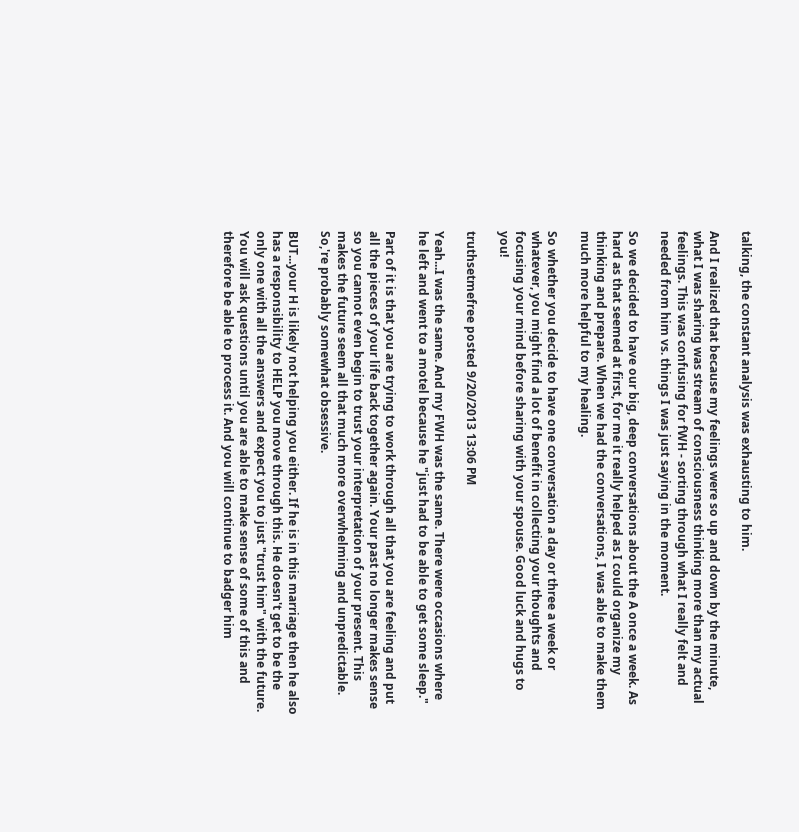talking, the constant analysis was exhausting to him.

And I realized that because my feelings were so up and down by the minute, what I was sharing was stream of consciousness thinking more than my actual feelings. This was confusing for fWH - sorting through what I really felt and needed from him vs. things I was just saying in the moment.

So we decided to have our big, deep conversations about the A once a week. As hard as that seemed at first, for me it really helped as I could organize my thinking and prepare. When we had the conversations, I was able to make them much more helpful to my healing.

So whether you decide to have one conversation a day or three a week or whatever, you might find a lot of benefit in collecting your thoughts and focusing your mind before sharing with your spouse. Good luck and hugs to you!

truthsetmefree posted 9/20/2013 13:06 PM

Yeah...I was the same. And my FWH was the same. There were occasions where he left and went to a motel because he "just had to be able to get some sleep."

Part of it is that you are trying to work through all that you are feeling and put all the pieces of your life back together again. Your past no longer makes sense so you cannot even begin to trust your interpretation of your present. This makes the future seem all that much more overwhelming and unpredictable. So,'re probably somewhat obsessive.

BUT...your H is likely not helping you either. If he is in this marriage then he also has a responsibility to HELP you move through this. He doesn't get to be the only one with all the answers and expect you to just "trust him" with the future. You will ask questions until you are able to make sense of some of this and therefore be able to process it. And you will continue to badger him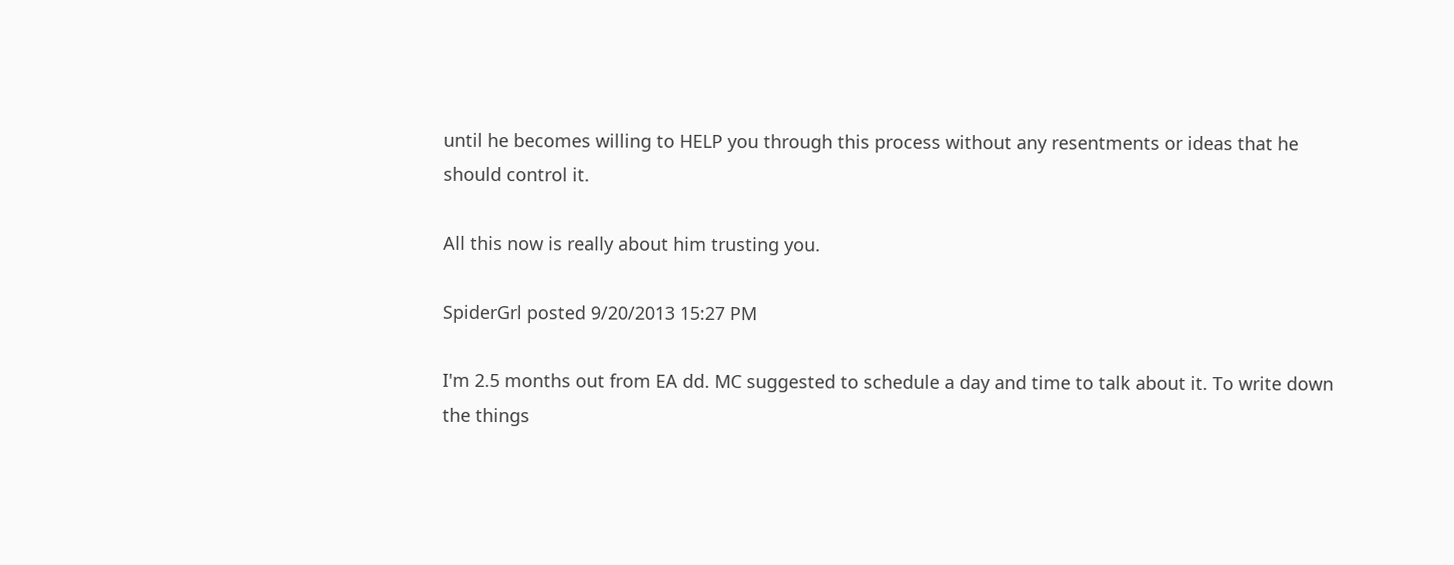until he becomes willing to HELP you through this process without any resentments or ideas that he should control it.

All this now is really about him trusting you.

SpiderGrl posted 9/20/2013 15:27 PM

I'm 2.5 months out from EA dd. MC suggested to schedule a day and time to talk about it. To write down the things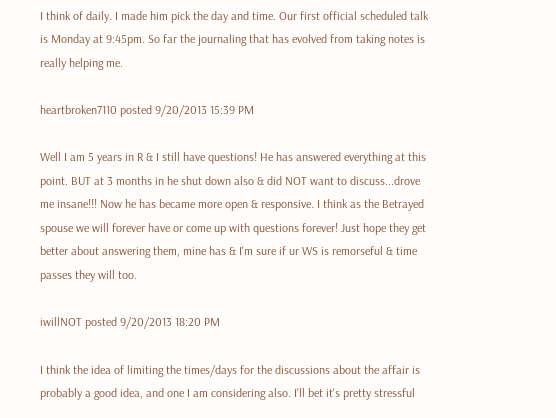I think of daily. I made him pick the day and time. Our first official scheduled talk is Monday at 9:45pm. So far the journaling that has evolved from taking notes is really helping me.

heartbroken7110 posted 9/20/2013 15:39 PM

Well I am 5 years in R & I still have questions! He has answered everything at this point. BUT at 3 months in he shut down also & did NOT want to discuss...drove me insane!!! Now he has became more open & responsive. I think as the Betrayed spouse we will forever have or come up with questions forever! Just hope they get better about answering them, mine has & I'm sure if ur WS is remorseful & time passes they will too.

iwillNOT posted 9/20/2013 18:20 PM

I think the idea of limiting the times/days for the discussions about the affair is probably a good idea, and one I am considering also. I'll bet it's pretty stressful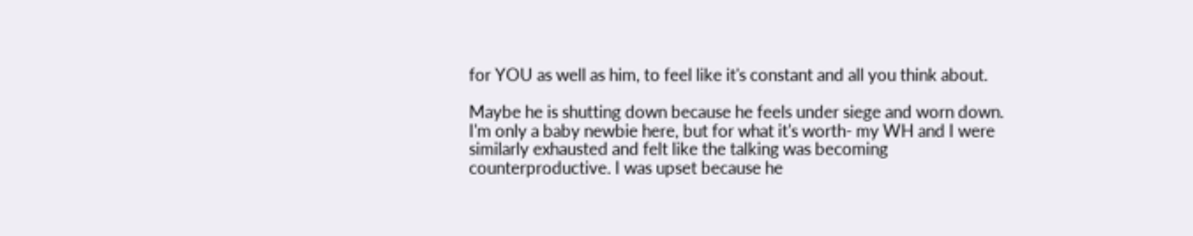for YOU as well as him, to feel like it's constant and all you think about.

Maybe he is shutting down because he feels under siege and worn down. I'm only a baby newbie here, but for what it's worth- my WH and I were similarly exhausted and felt like the talking was becoming counterproductive. I was upset because he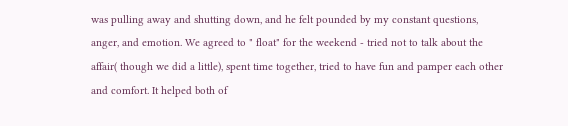was pulling away and shutting down, and he felt pounded by my constant questions, anger, and emotion. We agreed to " float" for the weekend - tried not to talk about the affair( though we did a little), spent time together, tried to have fun and pamper each other and comfort. It helped both of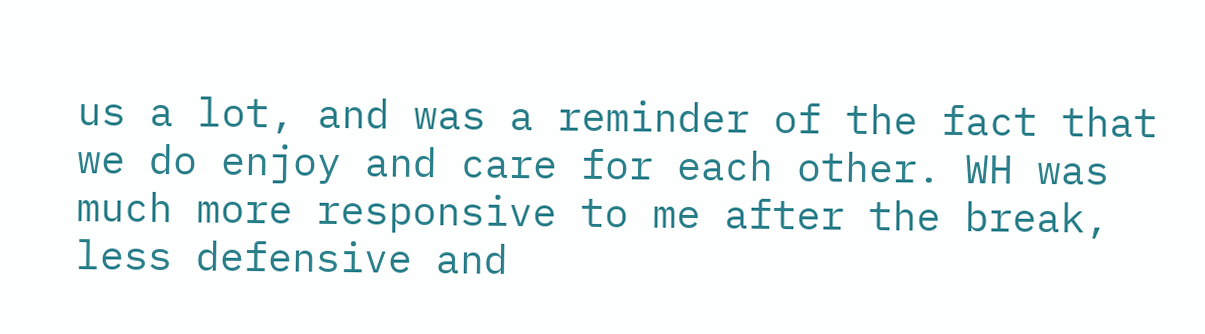us a lot, and was a reminder of the fact that we do enjoy and care for each other. WH was much more responsive to me after the break, less defensive and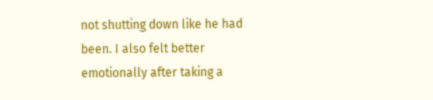not shutting down like he had been. I also felt better emotionally after taking a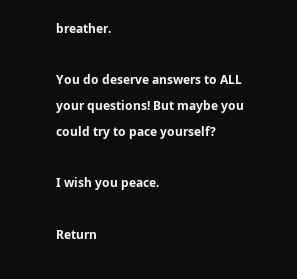breather.

You do deserve answers to ALL your questions! But maybe you could try to pace yourself?

I wish you peace.

Return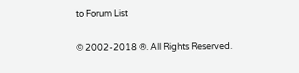to Forum List

© 2002-2018 ®. All Rights Reserved.